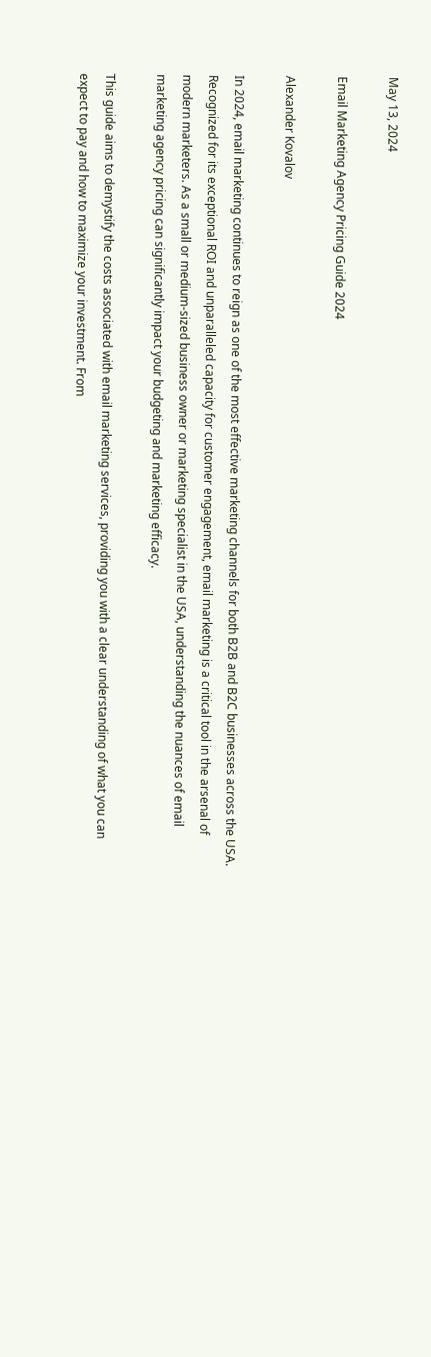May 13, 2024

Email Marketing Agency Pricing Guide 2024

Alexander Kovalov

In 2024, email marketing continues to reign as one of the most effective marketing channels for both B2B and B2C businesses across the USA. Recognized for its exceptional ROI and unparalleled capacity for customer engagement, email marketing is a critical tool in the arsenal of modern marketers. As a small or medium-sized business owner or marketing specialist in the USA, understanding the nuances of email marketing agency pricing can significantly impact your budgeting and marketing efficacy.

This guide aims to demystify the costs associated with email marketing services, providing you with a clear understanding of what you can expect to pay and how to maximize your investment. From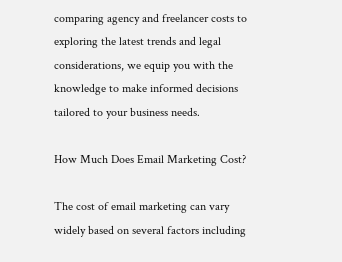comparing agency and freelancer costs to exploring the latest trends and legal considerations, we equip you with the knowledge to make informed decisions tailored to your business needs.

How Much Does Email Marketing Cost?

The cost of email marketing can vary widely based on several factors including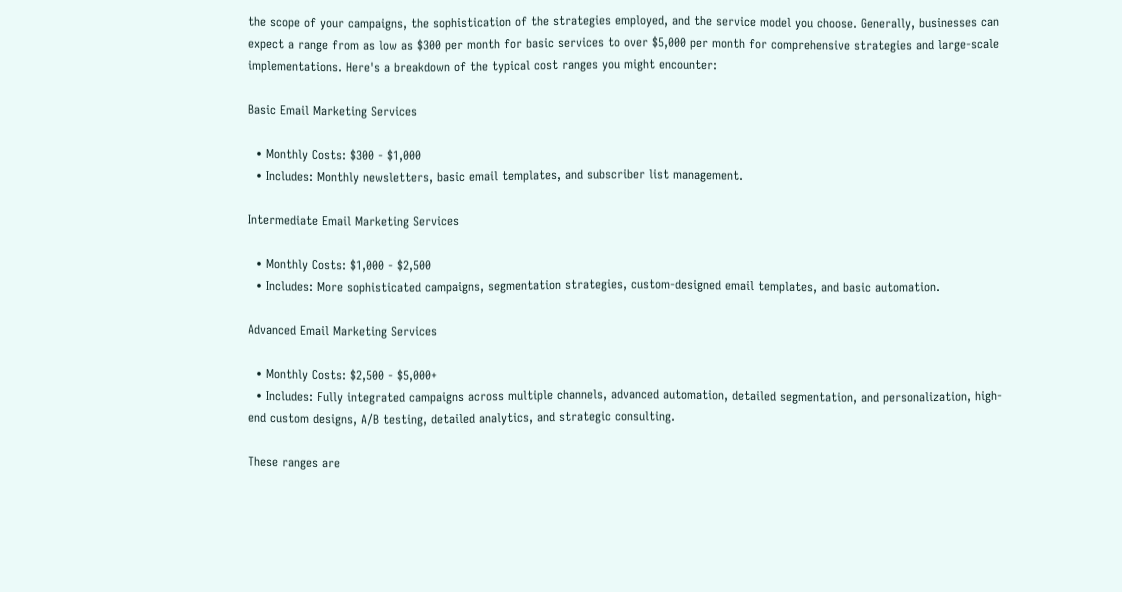the scope of your campaigns, the sophistication of the strategies employed, and the service model you choose. Generally, businesses can expect a range from as low as $300 per month for basic services to over $5,000 per month for comprehensive strategies and large-scale implementations. Here's a breakdown of the typical cost ranges you might encounter:

Basic Email Marketing Services

  • Monthly Costs: $300 - $1,000
  • Includes: Monthly newsletters, basic email templates, and subscriber list management.

Intermediate Email Marketing Services

  • Monthly Costs: $1,000 - $2,500
  • Includes: More sophisticated campaigns, segmentation strategies, custom-designed email templates, and basic automation.

Advanced Email Marketing Services

  • Monthly Costs: $2,500 - $5,000+
  • Includes: Fully integrated campaigns across multiple channels, advanced automation, detailed segmentation, and personalization, high-end custom designs, A/B testing, detailed analytics, and strategic consulting.

These ranges are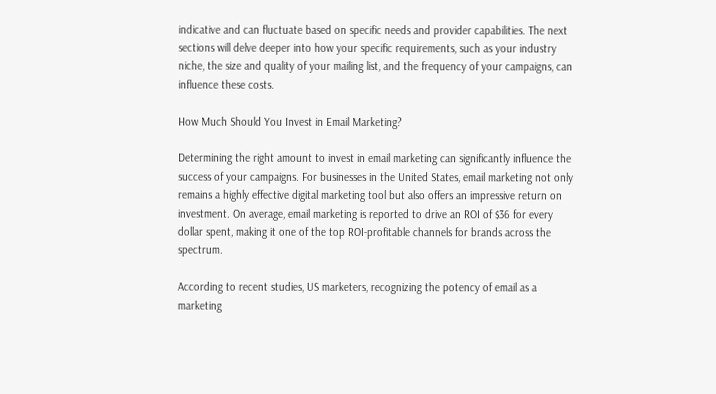indicative and can fluctuate based on specific needs and provider capabilities. The next sections will delve deeper into how your specific requirements, such as your industry niche, the size and quality of your mailing list, and the frequency of your campaigns, can influence these costs.

How Much Should You Invest in Email Marketing?

Determining the right amount to invest in email marketing can significantly influence the success of your campaigns. For businesses in the United States, email marketing not only remains a highly effective digital marketing tool but also offers an impressive return on investment. On average, email marketing is reported to drive an ROI of $36 for every dollar spent, making it one of the top ROI-profitable channels for brands across the spectrum.

According to recent studies, US marketers, recognizing the potency of email as a marketing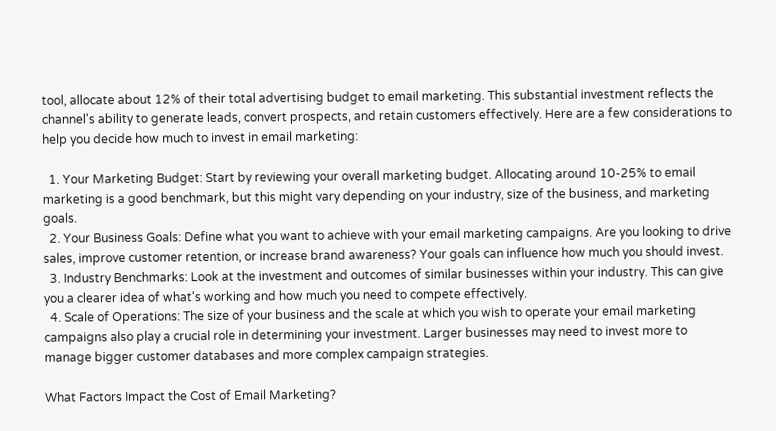tool, allocate about 12% of their total advertising budget to email marketing. This substantial investment reflects the channel's ability to generate leads, convert prospects, and retain customers effectively. Here are a few considerations to help you decide how much to invest in email marketing:

  1. Your Marketing Budget: Start by reviewing your overall marketing budget. Allocating around 10-25% to email marketing is a good benchmark, but this might vary depending on your industry, size of the business, and marketing goals.
  2. Your Business Goals: Define what you want to achieve with your email marketing campaigns. Are you looking to drive sales, improve customer retention, or increase brand awareness? Your goals can influence how much you should invest.
  3. Industry Benchmarks: Look at the investment and outcomes of similar businesses within your industry. This can give you a clearer idea of what's working and how much you need to compete effectively.
  4. Scale of Operations: The size of your business and the scale at which you wish to operate your email marketing campaigns also play a crucial role in determining your investment. Larger businesses may need to invest more to manage bigger customer databases and more complex campaign strategies.

What Factors Impact the Cost of Email Marketing?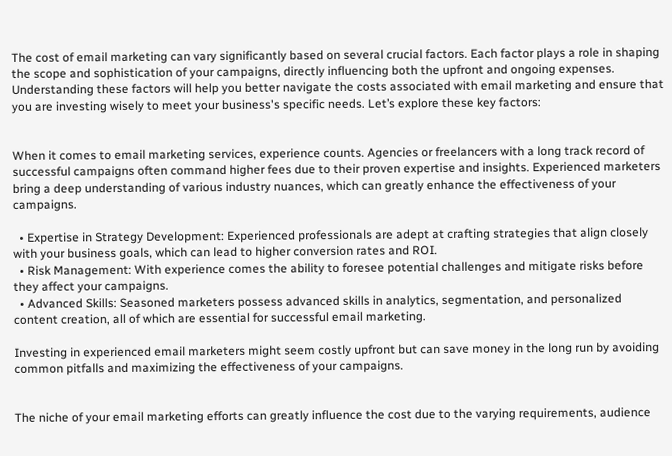The cost of email marketing can vary significantly based on several crucial factors. Each factor plays a role in shaping the scope and sophistication of your campaigns, directly influencing both the upfront and ongoing expenses. Understanding these factors will help you better navigate the costs associated with email marketing and ensure that you are investing wisely to meet your business's specific needs. Let’s explore these key factors:


When it comes to email marketing services, experience counts. Agencies or freelancers with a long track record of successful campaigns often command higher fees due to their proven expertise and insights. Experienced marketers bring a deep understanding of various industry nuances, which can greatly enhance the effectiveness of your campaigns.

  • Expertise in Strategy Development: Experienced professionals are adept at crafting strategies that align closely with your business goals, which can lead to higher conversion rates and ROI.
  • Risk Management: With experience comes the ability to foresee potential challenges and mitigate risks before they affect your campaigns.
  • Advanced Skills: Seasoned marketers possess advanced skills in analytics, segmentation, and personalized content creation, all of which are essential for successful email marketing.

Investing in experienced email marketers might seem costly upfront but can save money in the long run by avoiding common pitfalls and maximizing the effectiveness of your campaigns.


The niche of your email marketing efforts can greatly influence the cost due to the varying requirements, audience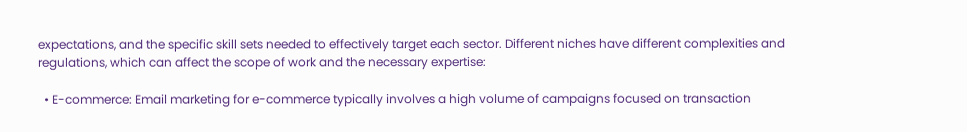expectations, and the specific skill sets needed to effectively target each sector. Different niches have different complexities and regulations, which can affect the scope of work and the necessary expertise:

  • E-commerce: Email marketing for e-commerce typically involves a high volume of campaigns focused on transaction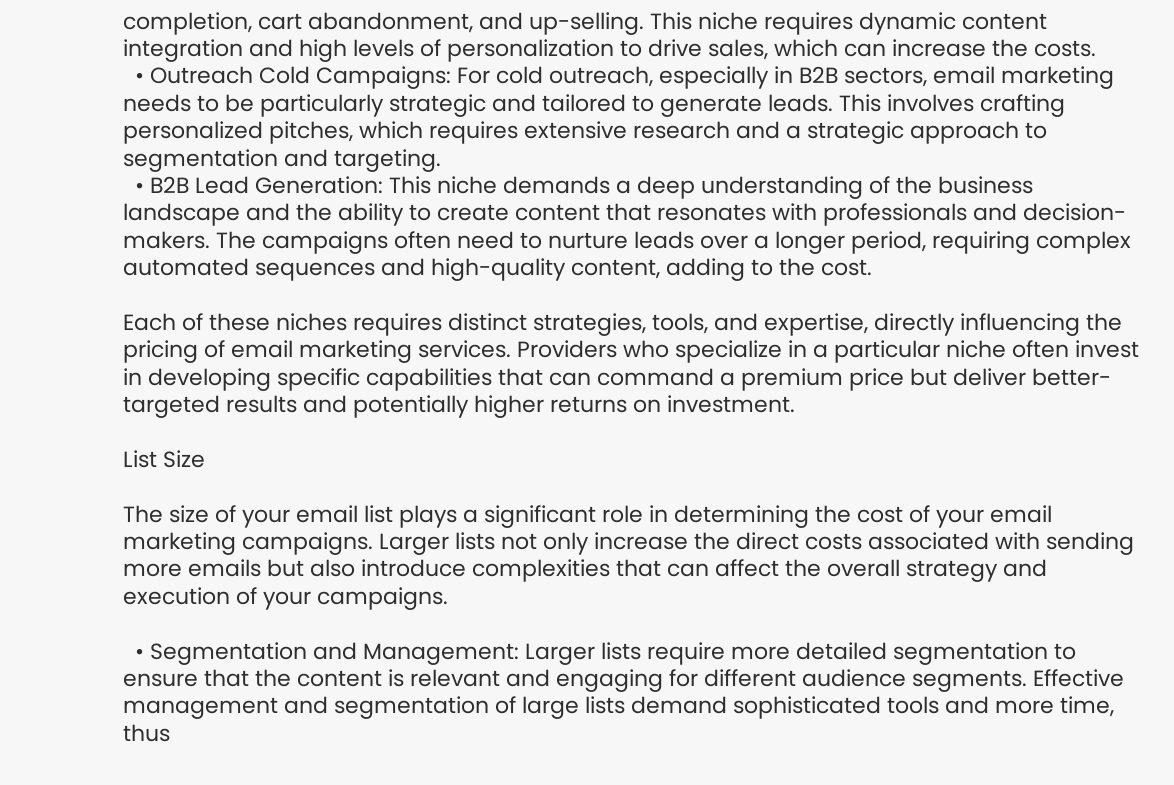completion, cart abandonment, and up-selling. This niche requires dynamic content integration and high levels of personalization to drive sales, which can increase the costs.
  • Outreach Cold Campaigns: For cold outreach, especially in B2B sectors, email marketing needs to be particularly strategic and tailored to generate leads. This involves crafting personalized pitches, which requires extensive research and a strategic approach to segmentation and targeting.
  • B2B Lead Generation: This niche demands a deep understanding of the business landscape and the ability to create content that resonates with professionals and decision-makers. The campaigns often need to nurture leads over a longer period, requiring complex automated sequences and high-quality content, adding to the cost.

Each of these niches requires distinct strategies, tools, and expertise, directly influencing the pricing of email marketing services. Providers who specialize in a particular niche often invest in developing specific capabilities that can command a premium price but deliver better-targeted results and potentially higher returns on investment.

List Size

The size of your email list plays a significant role in determining the cost of your email marketing campaigns. Larger lists not only increase the direct costs associated with sending more emails but also introduce complexities that can affect the overall strategy and execution of your campaigns.

  • Segmentation and Management: Larger lists require more detailed segmentation to ensure that the content is relevant and engaging for different audience segments. Effective management and segmentation of large lists demand sophisticated tools and more time, thus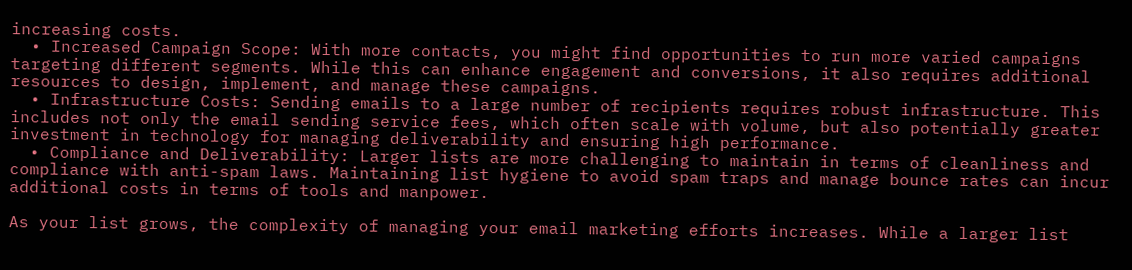increasing costs.
  • Increased Campaign Scope: With more contacts, you might find opportunities to run more varied campaigns targeting different segments. While this can enhance engagement and conversions, it also requires additional resources to design, implement, and manage these campaigns.
  • Infrastructure Costs: Sending emails to a large number of recipients requires robust infrastructure. This includes not only the email sending service fees, which often scale with volume, but also potentially greater investment in technology for managing deliverability and ensuring high performance.
  • Compliance and Deliverability: Larger lists are more challenging to maintain in terms of cleanliness and compliance with anti-spam laws. Maintaining list hygiene to avoid spam traps and manage bounce rates can incur additional costs in terms of tools and manpower.

As your list grows, the complexity of managing your email marketing efforts increases. While a larger list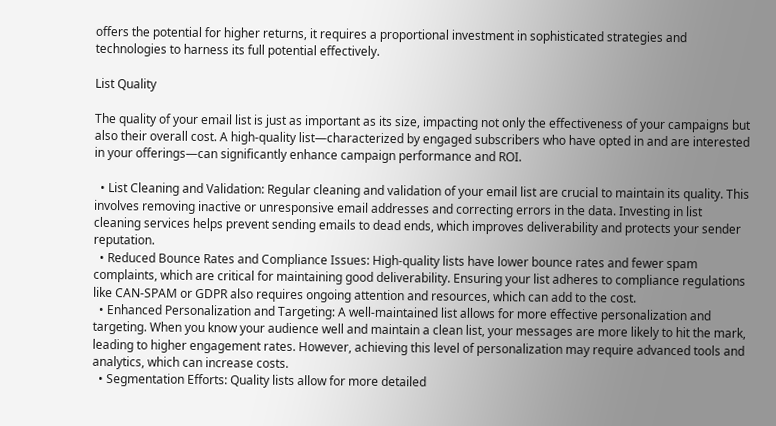offers the potential for higher returns, it requires a proportional investment in sophisticated strategies and technologies to harness its full potential effectively.

List Quality

The quality of your email list is just as important as its size, impacting not only the effectiveness of your campaigns but also their overall cost. A high-quality list—characterized by engaged subscribers who have opted in and are interested in your offerings—can significantly enhance campaign performance and ROI.

  • List Cleaning and Validation: Regular cleaning and validation of your email list are crucial to maintain its quality. This involves removing inactive or unresponsive email addresses and correcting errors in the data. Investing in list cleaning services helps prevent sending emails to dead ends, which improves deliverability and protects your sender reputation.
  • Reduced Bounce Rates and Compliance Issues: High-quality lists have lower bounce rates and fewer spam complaints, which are critical for maintaining good deliverability. Ensuring your list adheres to compliance regulations like CAN-SPAM or GDPR also requires ongoing attention and resources, which can add to the cost.
  • Enhanced Personalization and Targeting: A well-maintained list allows for more effective personalization and targeting. When you know your audience well and maintain a clean list, your messages are more likely to hit the mark, leading to higher engagement rates. However, achieving this level of personalization may require advanced tools and analytics, which can increase costs.
  • Segmentation Efforts: Quality lists allow for more detailed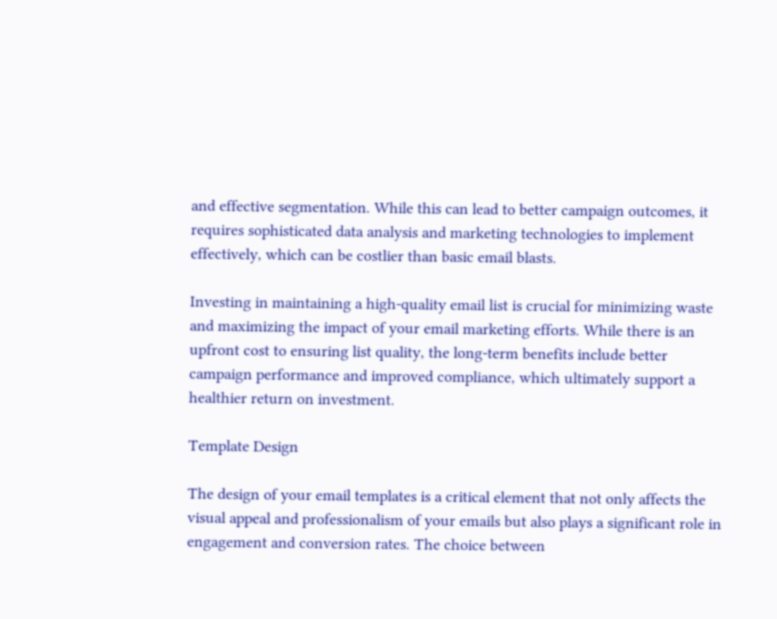and effective segmentation. While this can lead to better campaign outcomes, it requires sophisticated data analysis and marketing technologies to implement effectively, which can be costlier than basic email blasts.

Investing in maintaining a high-quality email list is crucial for minimizing waste and maximizing the impact of your email marketing efforts. While there is an upfront cost to ensuring list quality, the long-term benefits include better campaign performance and improved compliance, which ultimately support a healthier return on investment.

Template Design

The design of your email templates is a critical element that not only affects the visual appeal and professionalism of your emails but also plays a significant role in engagement and conversion rates. The choice between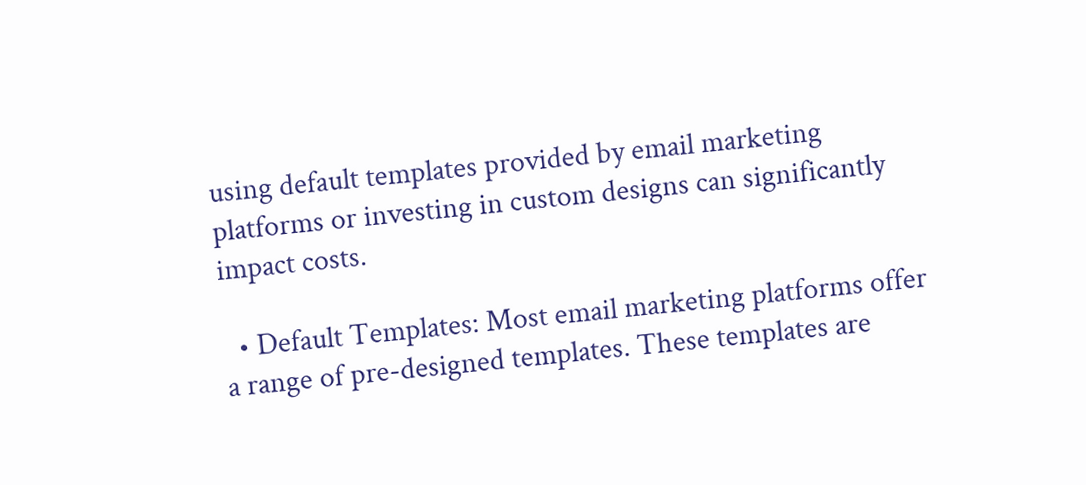using default templates provided by email marketing platforms or investing in custom designs can significantly impact costs.

  • Default Templates: Most email marketing platforms offer a range of pre-designed templates. These templates are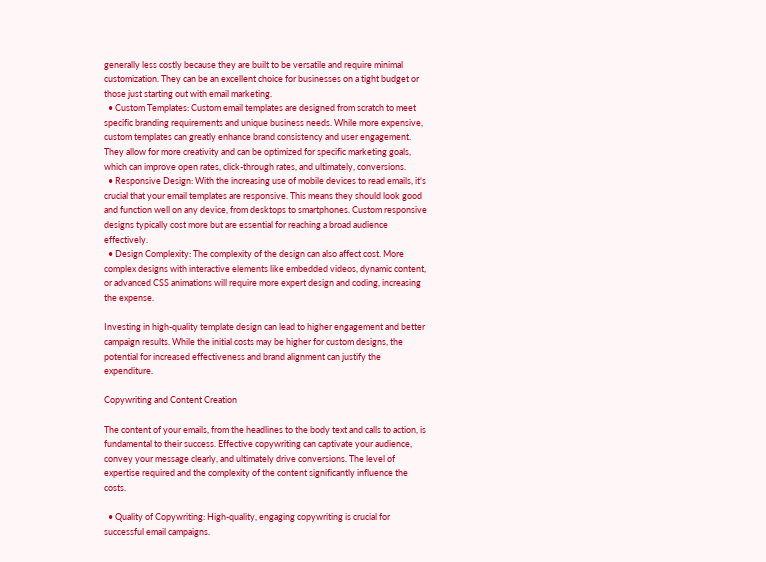generally less costly because they are built to be versatile and require minimal customization. They can be an excellent choice for businesses on a tight budget or those just starting out with email marketing.
  • Custom Templates: Custom email templates are designed from scratch to meet specific branding requirements and unique business needs. While more expensive, custom templates can greatly enhance brand consistency and user engagement. They allow for more creativity and can be optimized for specific marketing goals, which can improve open rates, click-through rates, and ultimately, conversions.
  • Responsive Design: With the increasing use of mobile devices to read emails, it's crucial that your email templates are responsive. This means they should look good and function well on any device, from desktops to smartphones. Custom responsive designs typically cost more but are essential for reaching a broad audience effectively.
  • Design Complexity: The complexity of the design can also affect cost. More complex designs with interactive elements like embedded videos, dynamic content, or advanced CSS animations will require more expert design and coding, increasing the expense.

Investing in high-quality template design can lead to higher engagement and better campaign results. While the initial costs may be higher for custom designs, the potential for increased effectiveness and brand alignment can justify the expenditure.

Copywriting and Content Creation

The content of your emails, from the headlines to the body text and calls to action, is fundamental to their success. Effective copywriting can captivate your audience, convey your message clearly, and ultimately drive conversions. The level of expertise required and the complexity of the content significantly influence the costs.

  • Quality of Copywriting: High-quality, engaging copywriting is crucial for successful email campaigns.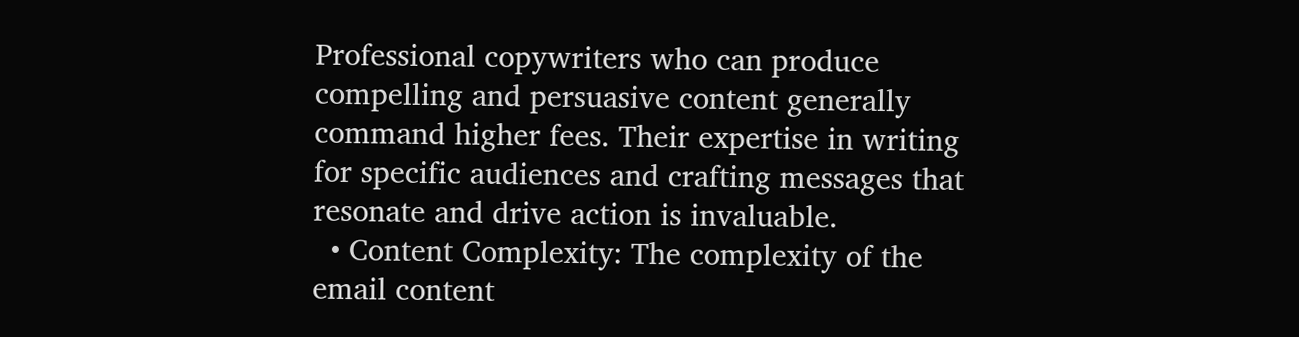Professional copywriters who can produce compelling and persuasive content generally command higher fees. Their expertise in writing for specific audiences and crafting messages that resonate and drive action is invaluable.
  • Content Complexity: The complexity of the email content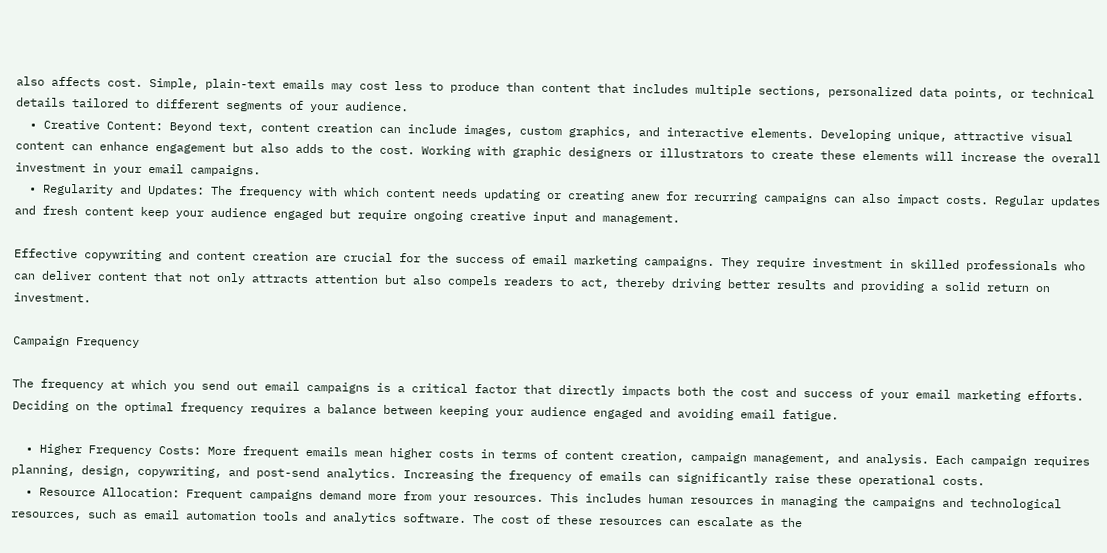also affects cost. Simple, plain-text emails may cost less to produce than content that includes multiple sections, personalized data points, or technical details tailored to different segments of your audience.
  • Creative Content: Beyond text, content creation can include images, custom graphics, and interactive elements. Developing unique, attractive visual content can enhance engagement but also adds to the cost. Working with graphic designers or illustrators to create these elements will increase the overall investment in your email campaigns.
  • Regularity and Updates: The frequency with which content needs updating or creating anew for recurring campaigns can also impact costs. Regular updates and fresh content keep your audience engaged but require ongoing creative input and management.

Effective copywriting and content creation are crucial for the success of email marketing campaigns. They require investment in skilled professionals who can deliver content that not only attracts attention but also compels readers to act, thereby driving better results and providing a solid return on investment.

Campaign Frequency

The frequency at which you send out email campaigns is a critical factor that directly impacts both the cost and success of your email marketing efforts. Deciding on the optimal frequency requires a balance between keeping your audience engaged and avoiding email fatigue.

  • Higher Frequency Costs: More frequent emails mean higher costs in terms of content creation, campaign management, and analysis. Each campaign requires planning, design, copywriting, and post-send analytics. Increasing the frequency of emails can significantly raise these operational costs.
  • Resource Allocation: Frequent campaigns demand more from your resources. This includes human resources in managing the campaigns and technological resources, such as email automation tools and analytics software. The cost of these resources can escalate as the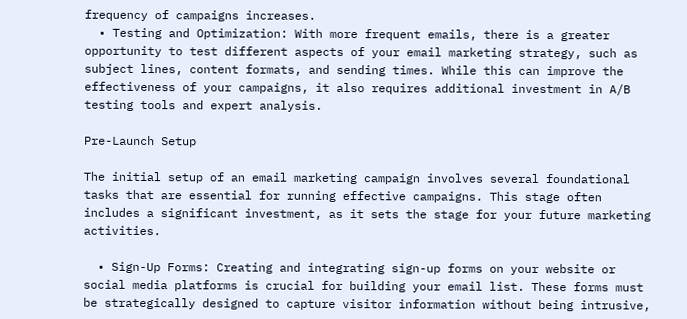frequency of campaigns increases.
  • Testing and Optimization: With more frequent emails, there is a greater opportunity to test different aspects of your email marketing strategy, such as subject lines, content formats, and sending times. While this can improve the effectiveness of your campaigns, it also requires additional investment in A/B testing tools and expert analysis.

Pre-Launch Setup

The initial setup of an email marketing campaign involves several foundational tasks that are essential for running effective campaigns. This stage often includes a significant investment, as it sets the stage for your future marketing activities.

  • Sign-Up Forms: Creating and integrating sign-up forms on your website or social media platforms is crucial for building your email list. These forms must be strategically designed to capture visitor information without being intrusive,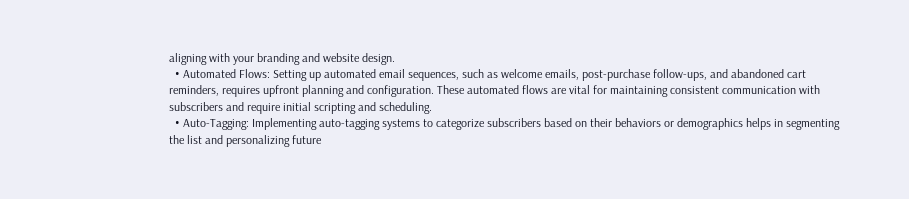aligning with your branding and website design.
  • Automated Flows: Setting up automated email sequences, such as welcome emails, post-purchase follow-ups, and abandoned cart reminders, requires upfront planning and configuration. These automated flows are vital for maintaining consistent communication with subscribers and require initial scripting and scheduling.
  • Auto-Tagging: Implementing auto-tagging systems to categorize subscribers based on their behaviors or demographics helps in segmenting the list and personalizing future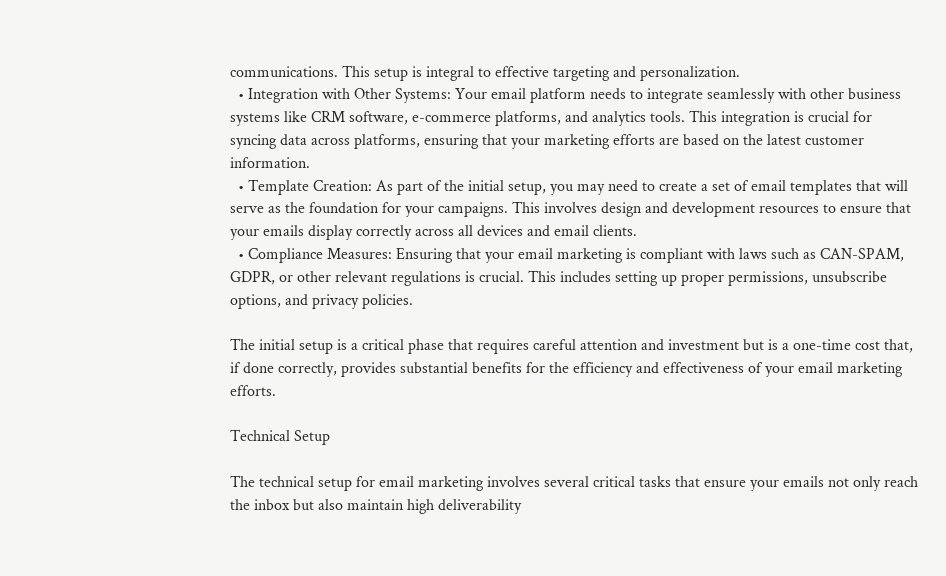communications. This setup is integral to effective targeting and personalization.
  • Integration with Other Systems: Your email platform needs to integrate seamlessly with other business systems like CRM software, e-commerce platforms, and analytics tools. This integration is crucial for syncing data across platforms, ensuring that your marketing efforts are based on the latest customer information.
  • Template Creation: As part of the initial setup, you may need to create a set of email templates that will serve as the foundation for your campaigns. This involves design and development resources to ensure that your emails display correctly across all devices and email clients.
  • Compliance Measures: Ensuring that your email marketing is compliant with laws such as CAN-SPAM, GDPR, or other relevant regulations is crucial. This includes setting up proper permissions, unsubscribe options, and privacy policies.

The initial setup is a critical phase that requires careful attention and investment but is a one-time cost that, if done correctly, provides substantial benefits for the efficiency and effectiveness of your email marketing efforts.

Technical Setup

The technical setup for email marketing involves several critical tasks that ensure your emails not only reach the inbox but also maintain high deliverability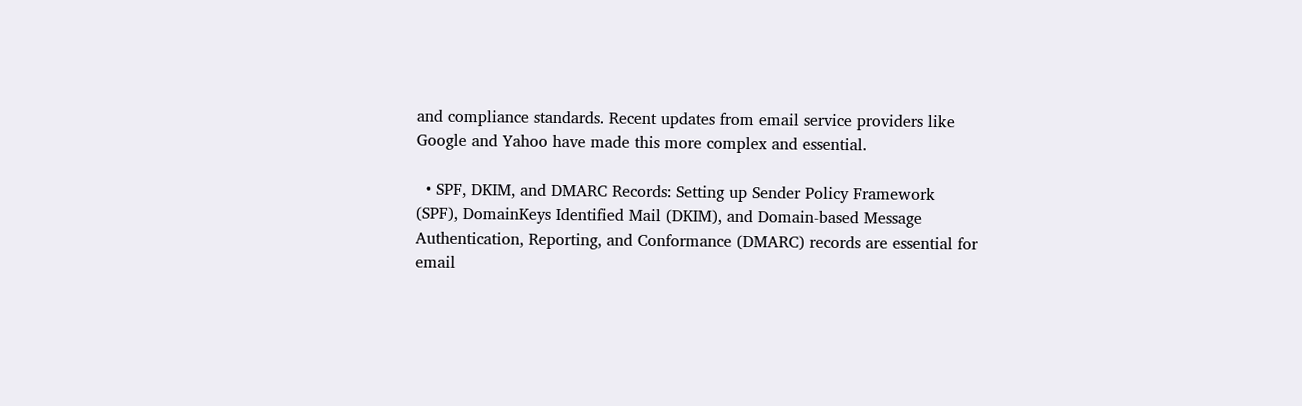and compliance standards. Recent updates from email service providers like Google and Yahoo have made this more complex and essential.

  • SPF, DKIM, and DMARC Records: Setting up Sender Policy Framework (SPF), DomainKeys Identified Mail (DKIM), and Domain-based Message Authentication, Reporting, and Conformance (DMARC) records are essential for email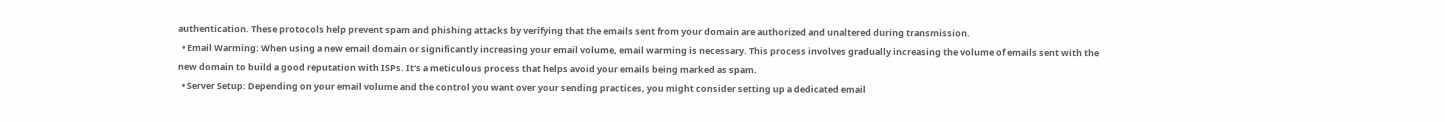authentication. These protocols help prevent spam and phishing attacks by verifying that the emails sent from your domain are authorized and unaltered during transmission.
  • Email Warming: When using a new email domain or significantly increasing your email volume, email warming is necessary. This process involves gradually increasing the volume of emails sent with the new domain to build a good reputation with ISPs. It's a meticulous process that helps avoid your emails being marked as spam.
  • Server Setup: Depending on your email volume and the control you want over your sending practices, you might consider setting up a dedicated email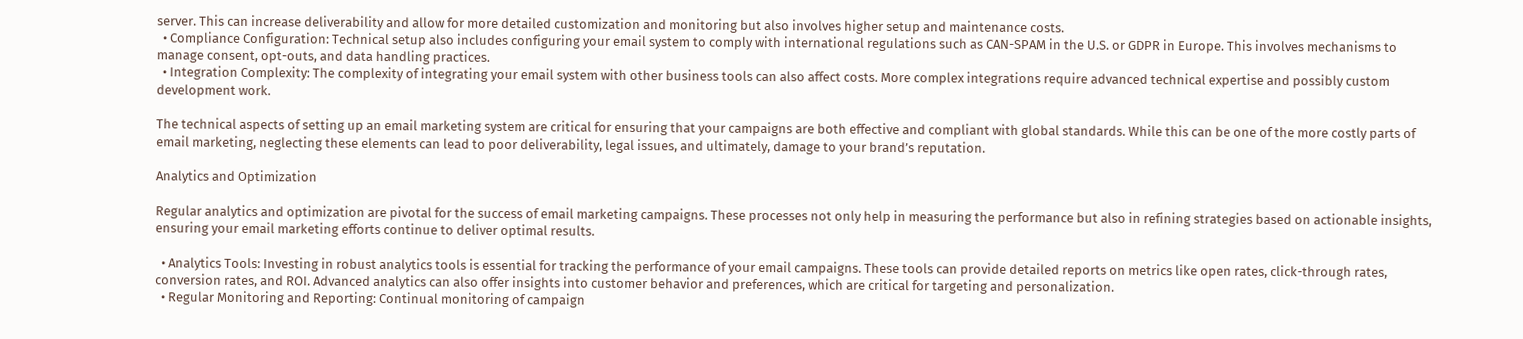server. This can increase deliverability and allow for more detailed customization and monitoring but also involves higher setup and maintenance costs.
  • Compliance Configuration: Technical setup also includes configuring your email system to comply with international regulations such as CAN-SPAM in the U.S. or GDPR in Europe. This involves mechanisms to manage consent, opt-outs, and data handling practices.
  • Integration Complexity: The complexity of integrating your email system with other business tools can also affect costs. More complex integrations require advanced technical expertise and possibly custom development work.

The technical aspects of setting up an email marketing system are critical for ensuring that your campaigns are both effective and compliant with global standards. While this can be one of the more costly parts of email marketing, neglecting these elements can lead to poor deliverability, legal issues, and ultimately, damage to your brand’s reputation.

Analytics and Optimization

Regular analytics and optimization are pivotal for the success of email marketing campaigns. These processes not only help in measuring the performance but also in refining strategies based on actionable insights, ensuring your email marketing efforts continue to deliver optimal results.

  • Analytics Tools: Investing in robust analytics tools is essential for tracking the performance of your email campaigns. These tools can provide detailed reports on metrics like open rates, click-through rates, conversion rates, and ROI. Advanced analytics can also offer insights into customer behavior and preferences, which are critical for targeting and personalization.
  • Regular Monitoring and Reporting: Continual monitoring of campaign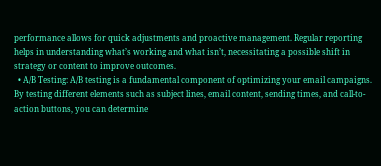performance allows for quick adjustments and proactive management. Regular reporting helps in understanding what’s working and what isn’t, necessitating a possible shift in strategy or content to improve outcomes.
  • A/B Testing: A/B testing is a fundamental component of optimizing your email campaigns. By testing different elements such as subject lines, email content, sending times, and call-to-action buttons, you can determine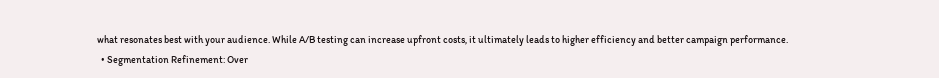what resonates best with your audience. While A/B testing can increase upfront costs, it ultimately leads to higher efficiency and better campaign performance.
  • Segmentation Refinement: Over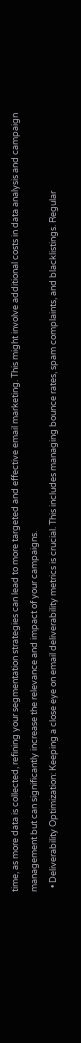time, as more data is collected, refining your segmentation strategies can lead to more targeted and effective email marketing. This might involve additional costs in data analysis and campaign management but can significantly increase the relevance and impact of your campaigns.
  • Deliverability Optimization: Keeping a close eye on email deliverability metrics is crucial. This includes managing bounce rates, spam complaints, and blacklistings. Regular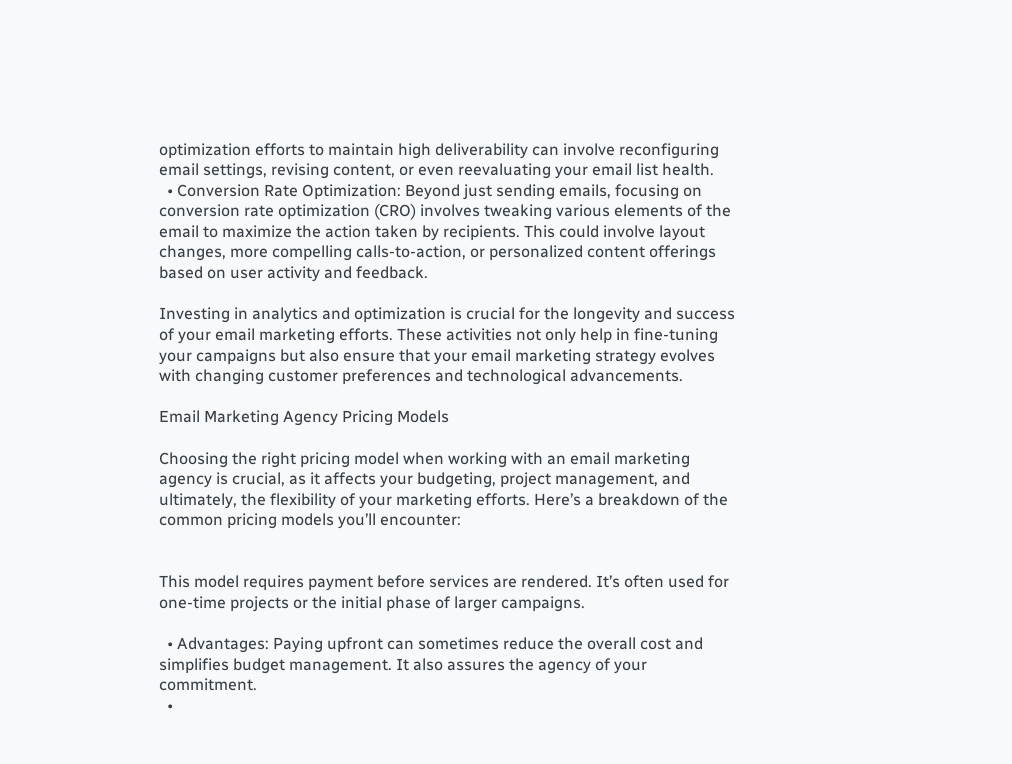optimization efforts to maintain high deliverability can involve reconfiguring email settings, revising content, or even reevaluating your email list health.
  • Conversion Rate Optimization: Beyond just sending emails, focusing on conversion rate optimization (CRO) involves tweaking various elements of the email to maximize the action taken by recipients. This could involve layout changes, more compelling calls-to-action, or personalized content offerings based on user activity and feedback.

Investing in analytics and optimization is crucial for the longevity and success of your email marketing efforts. These activities not only help in fine-tuning your campaigns but also ensure that your email marketing strategy evolves with changing customer preferences and technological advancements.

Email Marketing Agency Pricing Models

Choosing the right pricing model when working with an email marketing agency is crucial, as it affects your budgeting, project management, and ultimately, the flexibility of your marketing efforts. Here’s a breakdown of the common pricing models you’ll encounter:


This model requires payment before services are rendered. It’s often used for one-time projects or the initial phase of larger campaigns.

  • Advantages: Paying upfront can sometimes reduce the overall cost and simplifies budget management. It also assures the agency of your commitment.
  •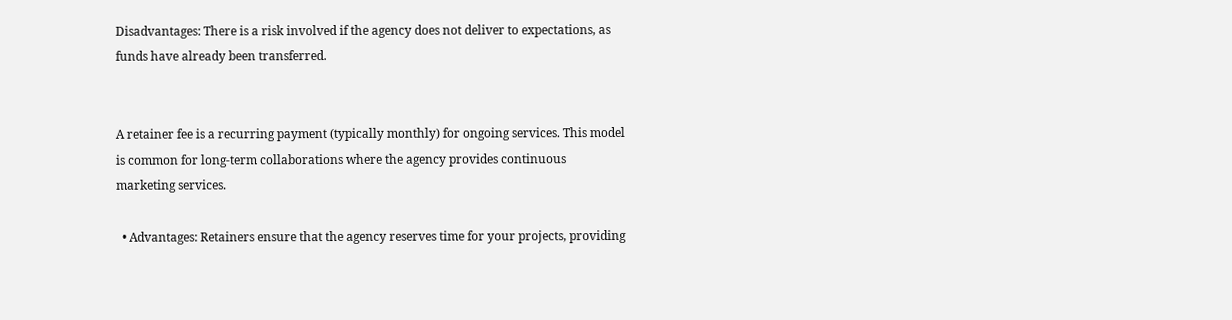Disadvantages: There is a risk involved if the agency does not deliver to expectations, as funds have already been transferred.


A retainer fee is a recurring payment (typically monthly) for ongoing services. This model is common for long-term collaborations where the agency provides continuous marketing services.

  • Advantages: Retainers ensure that the agency reserves time for your projects, providing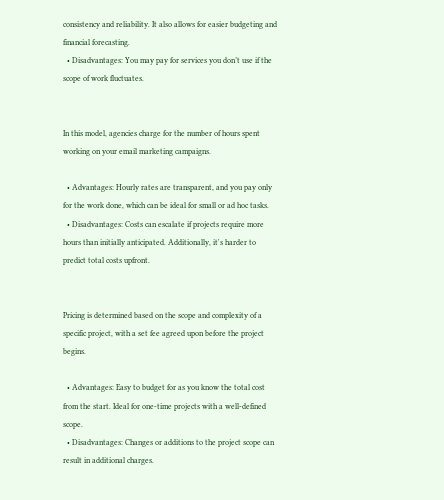consistency and reliability. It also allows for easier budgeting and financial forecasting.
  • Disadvantages: You may pay for services you don’t use if the scope of work fluctuates.


In this model, agencies charge for the number of hours spent working on your email marketing campaigns.

  • Advantages: Hourly rates are transparent, and you pay only for the work done, which can be ideal for small or ad hoc tasks.
  • Disadvantages: Costs can escalate if projects require more hours than initially anticipated. Additionally, it's harder to predict total costs upfront.


Pricing is determined based on the scope and complexity of a specific project, with a set fee agreed upon before the project begins.

  • Advantages: Easy to budget for as you know the total cost from the start. Ideal for one-time projects with a well-defined scope.
  • Disadvantages: Changes or additions to the project scope can result in additional charges.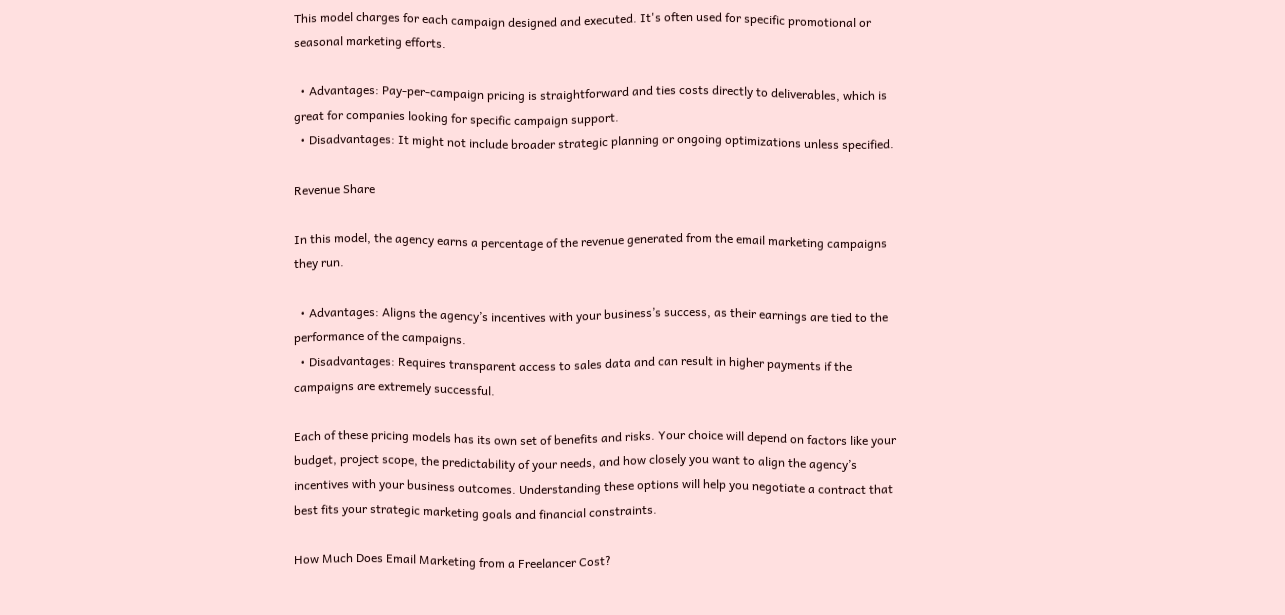This model charges for each campaign designed and executed. It's often used for specific promotional or seasonal marketing efforts.

  • Advantages: Pay-per-campaign pricing is straightforward and ties costs directly to deliverables, which is great for companies looking for specific campaign support.
  • Disadvantages: It might not include broader strategic planning or ongoing optimizations unless specified.

Revenue Share

In this model, the agency earns a percentage of the revenue generated from the email marketing campaigns they run.

  • Advantages: Aligns the agency’s incentives with your business’s success, as their earnings are tied to the performance of the campaigns.
  • Disadvantages: Requires transparent access to sales data and can result in higher payments if the campaigns are extremely successful.

Each of these pricing models has its own set of benefits and risks. Your choice will depend on factors like your budget, project scope, the predictability of your needs, and how closely you want to align the agency’s incentives with your business outcomes. Understanding these options will help you negotiate a contract that best fits your strategic marketing goals and financial constraints.

How Much Does Email Marketing from a Freelancer Cost?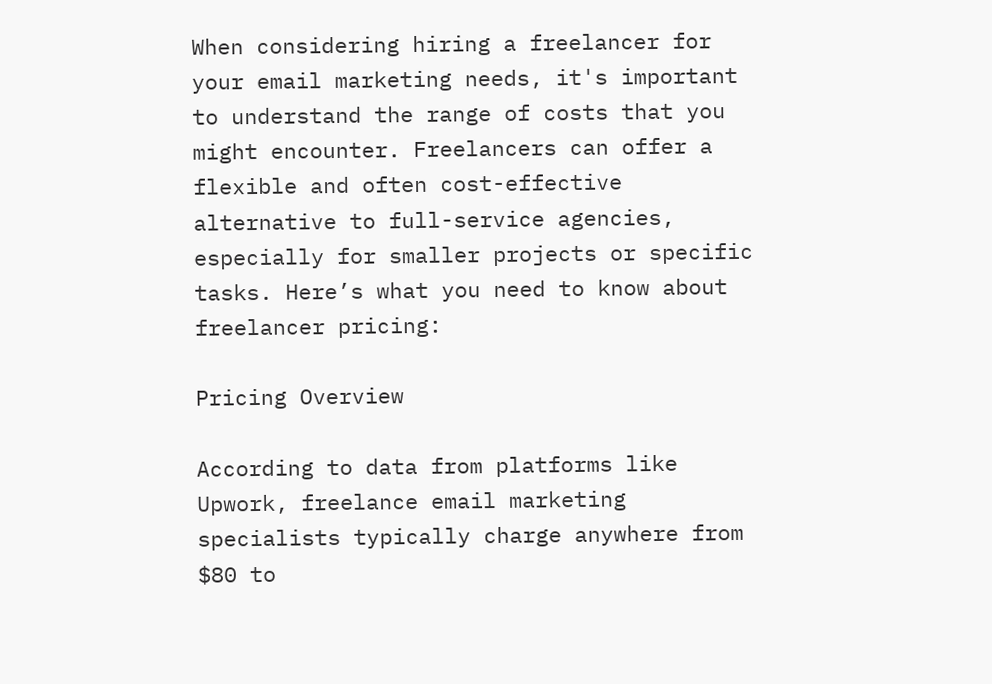When considering hiring a freelancer for your email marketing needs, it's important to understand the range of costs that you might encounter. Freelancers can offer a flexible and often cost-effective alternative to full-service agencies, especially for smaller projects or specific tasks. Here’s what you need to know about freelancer pricing:

Pricing Overview

According to data from platforms like Upwork, freelance email marketing specialists typically charge anywhere from $80 to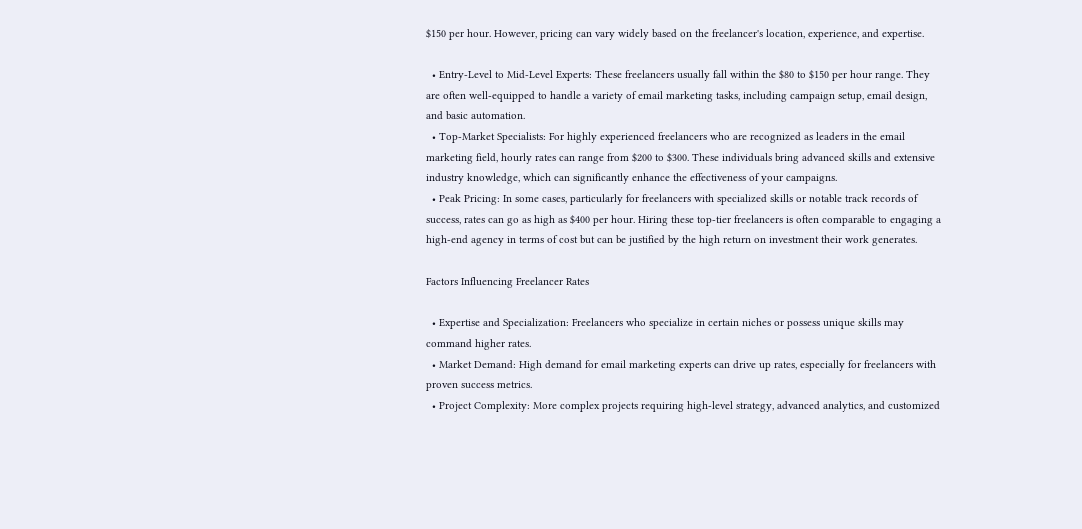$150 per hour. However, pricing can vary widely based on the freelancer's location, experience, and expertise.

  • Entry-Level to Mid-Level Experts: These freelancers usually fall within the $80 to $150 per hour range. They are often well-equipped to handle a variety of email marketing tasks, including campaign setup, email design, and basic automation.
  • Top-Market Specialists: For highly experienced freelancers who are recognized as leaders in the email marketing field, hourly rates can range from $200 to $300. These individuals bring advanced skills and extensive industry knowledge, which can significantly enhance the effectiveness of your campaigns.
  • Peak Pricing: In some cases, particularly for freelancers with specialized skills or notable track records of success, rates can go as high as $400 per hour. Hiring these top-tier freelancers is often comparable to engaging a high-end agency in terms of cost but can be justified by the high return on investment their work generates.

Factors Influencing Freelancer Rates

  • Expertise and Specialization: Freelancers who specialize in certain niches or possess unique skills may command higher rates.
  • Market Demand: High demand for email marketing experts can drive up rates, especially for freelancers with proven success metrics.
  • Project Complexity: More complex projects requiring high-level strategy, advanced analytics, and customized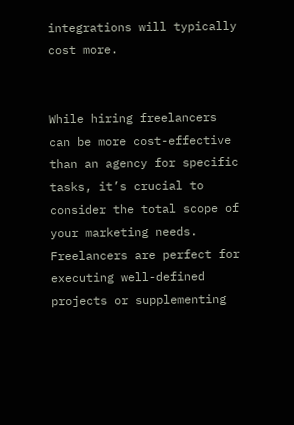integrations will typically cost more.


While hiring freelancers can be more cost-effective than an agency for specific tasks, it’s crucial to consider the total scope of your marketing needs. Freelancers are perfect for executing well-defined projects or supplementing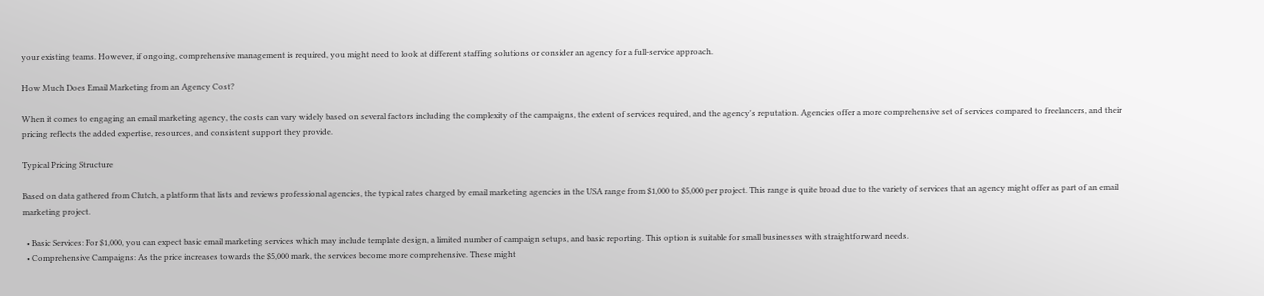your existing teams. However, if ongoing, comprehensive management is required, you might need to look at different staffing solutions or consider an agency for a full-service approach.

How Much Does Email Marketing from an Agency Cost?

When it comes to engaging an email marketing agency, the costs can vary widely based on several factors including the complexity of the campaigns, the extent of services required, and the agency's reputation. Agencies offer a more comprehensive set of services compared to freelancers, and their pricing reflects the added expertise, resources, and consistent support they provide.

Typical Pricing Structure

Based on data gathered from Clutch, a platform that lists and reviews professional agencies, the typical rates charged by email marketing agencies in the USA range from $1,000 to $5,000 per project. This range is quite broad due to the variety of services that an agency might offer as part of an email marketing project.

  • Basic Services: For $1,000, you can expect basic email marketing services which may include template design, a limited number of campaign setups, and basic reporting. This option is suitable for small businesses with straightforward needs.
  • Comprehensive Campaigns: As the price increases towards the $5,000 mark, the services become more comprehensive. These might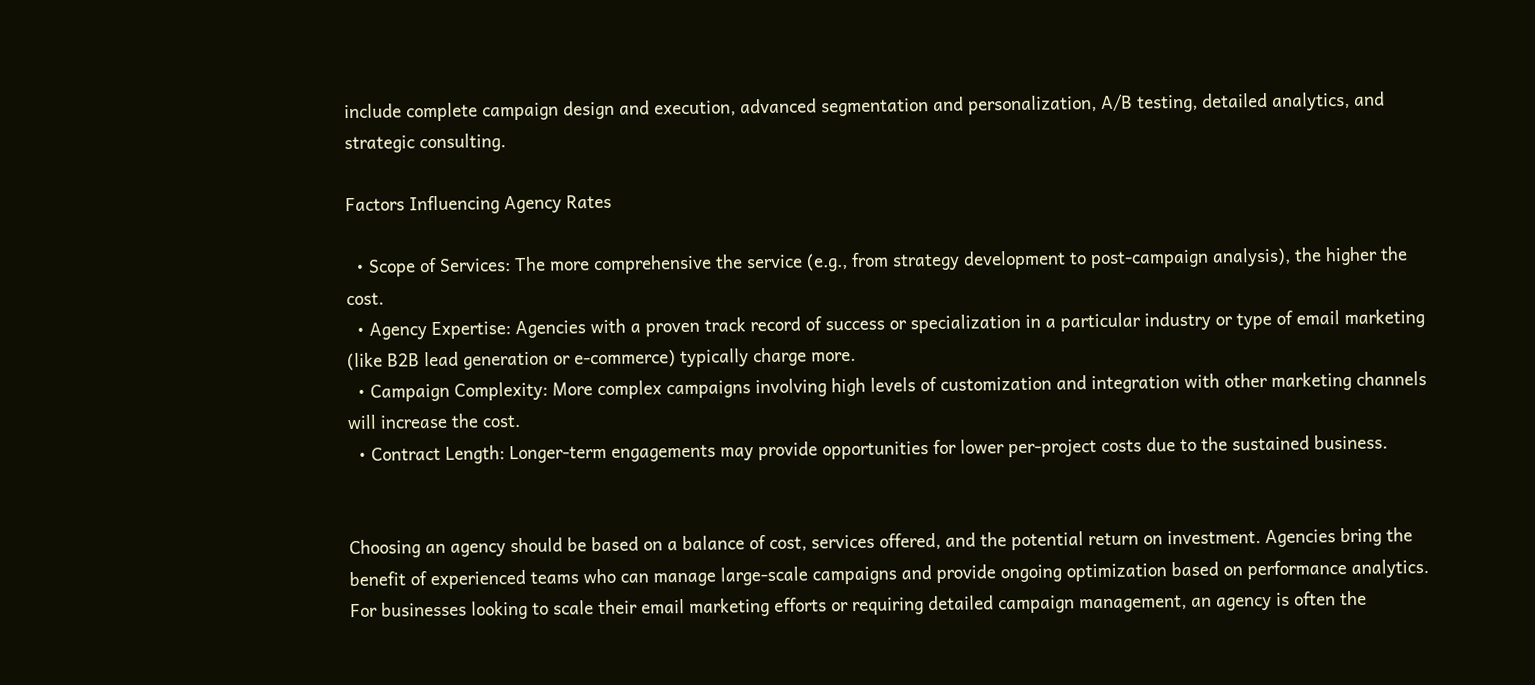include complete campaign design and execution, advanced segmentation and personalization, A/B testing, detailed analytics, and strategic consulting.

Factors Influencing Agency Rates

  • Scope of Services: The more comprehensive the service (e.g., from strategy development to post-campaign analysis), the higher the cost.
  • Agency Expertise: Agencies with a proven track record of success or specialization in a particular industry or type of email marketing (like B2B lead generation or e-commerce) typically charge more.
  • Campaign Complexity: More complex campaigns involving high levels of customization and integration with other marketing channels will increase the cost.
  • Contract Length: Longer-term engagements may provide opportunities for lower per-project costs due to the sustained business.


Choosing an agency should be based on a balance of cost, services offered, and the potential return on investment. Agencies bring the benefit of experienced teams who can manage large-scale campaigns and provide ongoing optimization based on performance analytics. For businesses looking to scale their email marketing efforts or requiring detailed campaign management, an agency is often the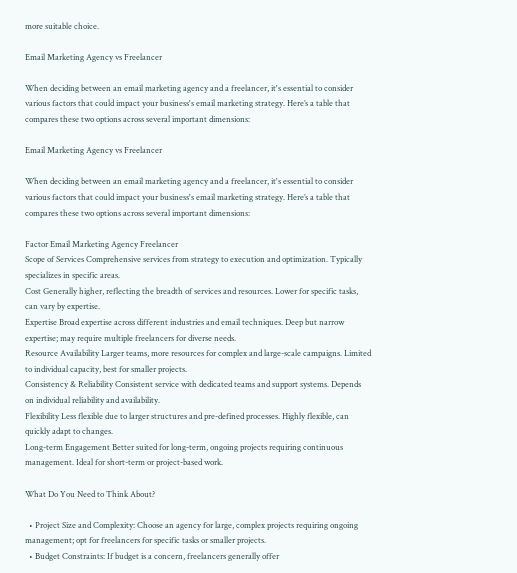more suitable choice.

Email Marketing Agency vs Freelancer

When deciding between an email marketing agency and a freelancer, it's essential to consider various factors that could impact your business's email marketing strategy. Here’s a table that compares these two options across several important dimensions:

Email Marketing Agency vs Freelancer

When deciding between an email marketing agency and a freelancer, it's essential to consider various factors that could impact your business's email marketing strategy. Here’s a table that compares these two options across several important dimensions:

Factor Email Marketing Agency Freelancer
Scope of Services Comprehensive services from strategy to execution and optimization. Typically specializes in specific areas.
Cost Generally higher, reflecting the breadth of services and resources. Lower for specific tasks, can vary by expertise.
Expertise Broad expertise across different industries and email techniques. Deep but narrow expertise; may require multiple freelancers for diverse needs.
Resource Availability Larger teams, more resources for complex and large-scale campaigns. Limited to individual capacity, best for smaller projects.
Consistency & Reliability Consistent service with dedicated teams and support systems. Depends on individual reliability and availability.
Flexibility Less flexible due to larger structures and pre-defined processes. Highly flexible, can quickly adapt to changes.
Long-term Engagement Better suited for long-term, ongoing projects requiring continuous management. Ideal for short-term or project-based work.

What Do You Need to Think About?

  • Project Size and Complexity: Choose an agency for large, complex projects requiring ongoing management; opt for freelancers for specific tasks or smaller projects.
  • Budget Constraints: If budget is a concern, freelancers generally offer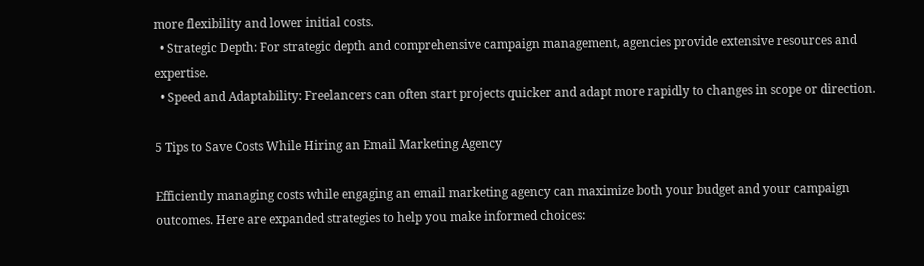more flexibility and lower initial costs.
  • Strategic Depth: For strategic depth and comprehensive campaign management, agencies provide extensive resources and expertise.
  • Speed and Adaptability: Freelancers can often start projects quicker and adapt more rapidly to changes in scope or direction.

5 Tips to Save Costs While Hiring an Email Marketing Agency

Efficiently managing costs while engaging an email marketing agency can maximize both your budget and your campaign outcomes. Here are expanded strategies to help you make informed choices: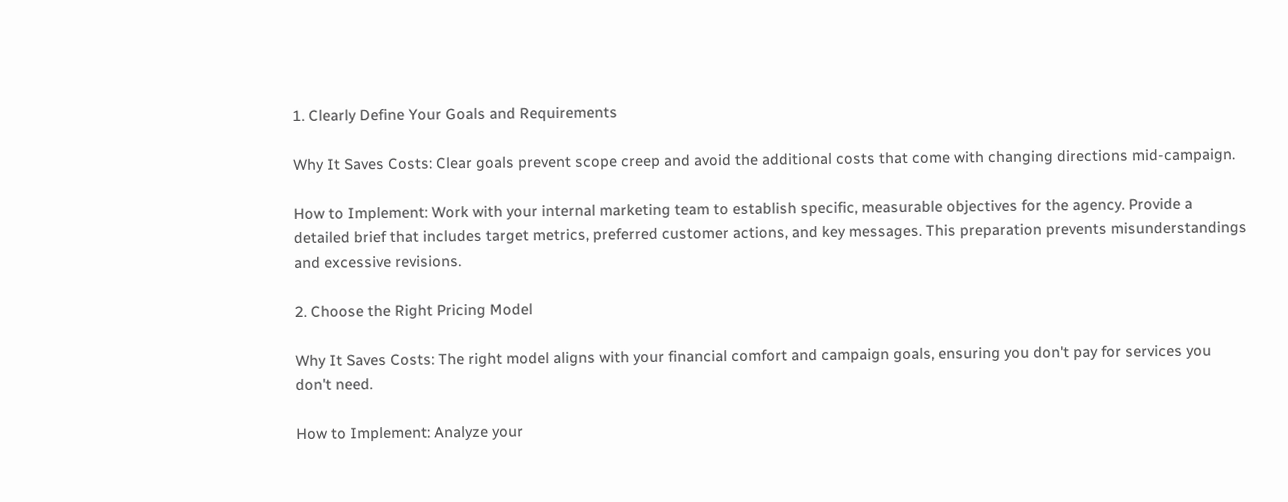1. Clearly Define Your Goals and Requirements

Why It Saves Costs: Clear goals prevent scope creep and avoid the additional costs that come with changing directions mid-campaign.

How to Implement: Work with your internal marketing team to establish specific, measurable objectives for the agency. Provide a detailed brief that includes target metrics, preferred customer actions, and key messages. This preparation prevents misunderstandings and excessive revisions.

2. Choose the Right Pricing Model

Why It Saves Costs: The right model aligns with your financial comfort and campaign goals, ensuring you don't pay for services you don't need.

How to Implement: Analyze your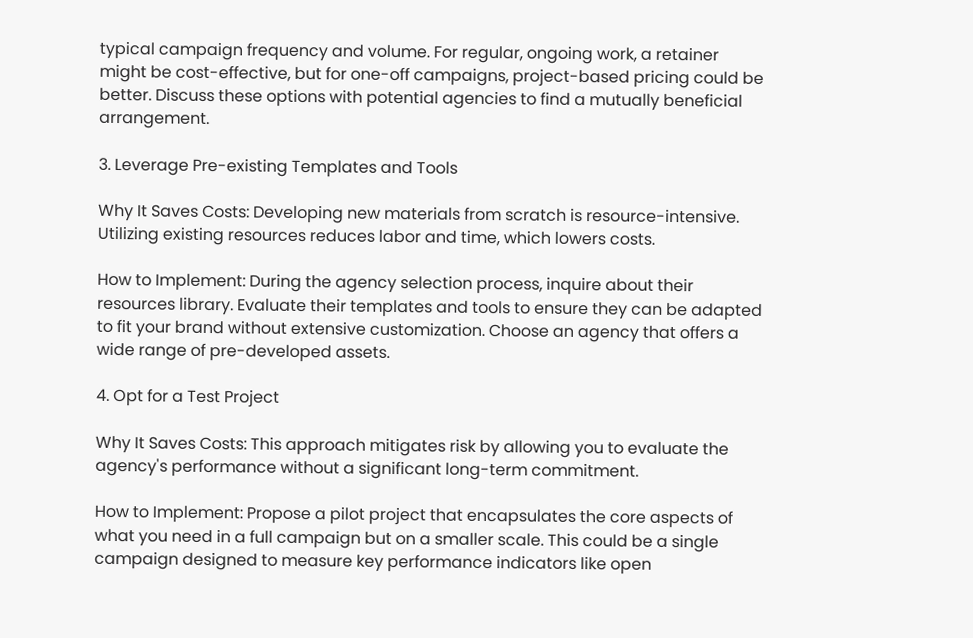typical campaign frequency and volume. For regular, ongoing work, a retainer might be cost-effective, but for one-off campaigns, project-based pricing could be better. Discuss these options with potential agencies to find a mutually beneficial arrangement.

3. Leverage Pre-existing Templates and Tools

Why It Saves Costs: Developing new materials from scratch is resource-intensive. Utilizing existing resources reduces labor and time, which lowers costs.

How to Implement: During the agency selection process, inquire about their resources library. Evaluate their templates and tools to ensure they can be adapted to fit your brand without extensive customization. Choose an agency that offers a wide range of pre-developed assets.

4. Opt for a Test Project

Why It Saves Costs: This approach mitigates risk by allowing you to evaluate the agency's performance without a significant long-term commitment.

How to Implement: Propose a pilot project that encapsulates the core aspects of what you need in a full campaign but on a smaller scale. This could be a single campaign designed to measure key performance indicators like open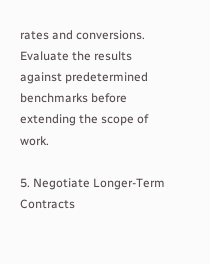rates and conversions. Evaluate the results against predetermined benchmarks before extending the scope of work.

5. Negotiate Longer-Term Contracts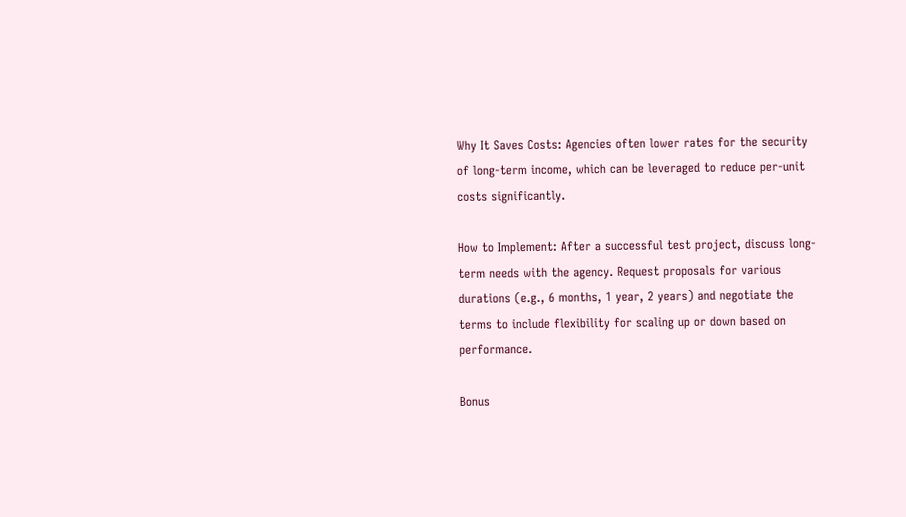Why It Saves Costs: Agencies often lower rates for the security of long-term income, which can be leveraged to reduce per-unit costs significantly.

How to Implement: After a successful test project, discuss long-term needs with the agency. Request proposals for various durations (e.g., 6 months, 1 year, 2 years) and negotiate the terms to include flexibility for scaling up or down based on performance.

Bonus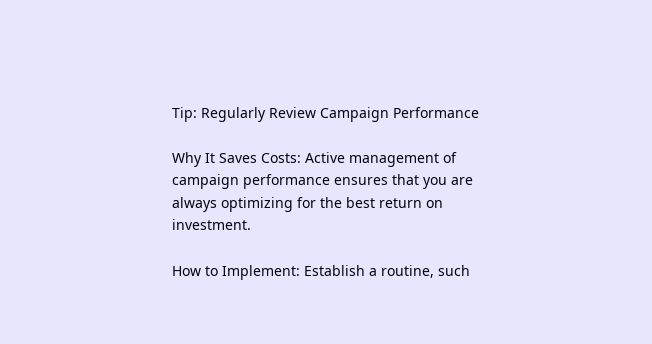Tip: Regularly Review Campaign Performance

Why It Saves Costs: Active management of campaign performance ensures that you are always optimizing for the best return on investment.

How to Implement: Establish a routine, such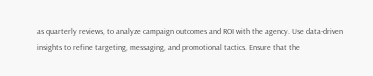as quarterly reviews, to analyze campaign outcomes and ROI with the agency. Use data-driven insights to refine targeting, messaging, and promotional tactics. Ensure that the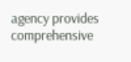agency provides comprehensive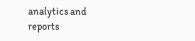analytics and reports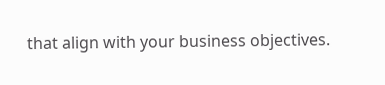that align with your business objectives.